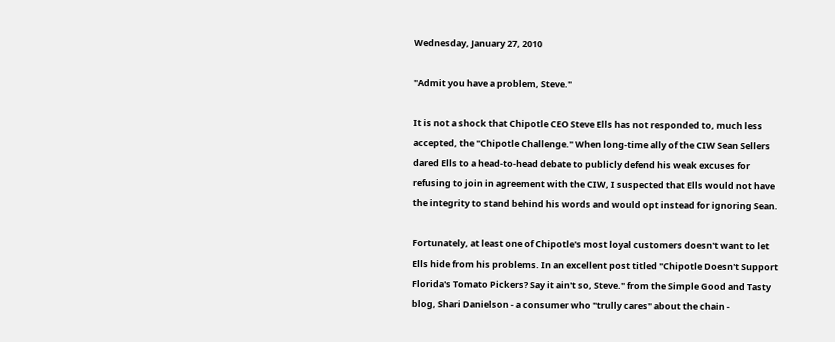Wednesday, January 27, 2010

"Admit you have a problem, Steve."

It is not a shock that Chipotle CEO Steve Ells has not responded to, much less accepted, the "Chipotle Challenge." When long-time ally of the CIW Sean Sellers dared Ells to a head-to-head debate to publicly defend his weak excuses for refusing to join in agreement with the CIW, I suspected that Ells would not have the integrity to stand behind his words and would opt instead for ignoring Sean.

Fortunately, at least one of Chipotle's most loyal customers doesn't want to let Ells hide from his problems. In an excellent post titled "Chipotle Doesn't Support Florida's Tomato Pickers? Say it ain't so, Steve." from the Simple Good and Tasty blog, Shari Danielson - a consumer who "trully cares" about the chain -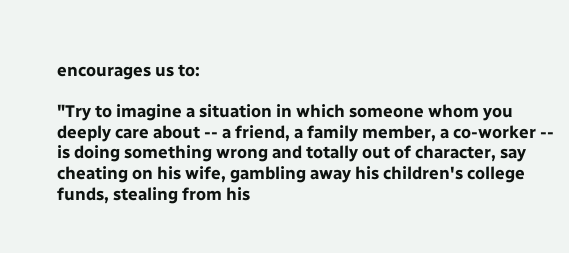encourages us to:

"Try to imagine a situation in which someone whom you deeply care about -- a friend, a family member, a co-worker -- is doing something wrong and totally out of character, say cheating on his wife, gambling away his children's college funds, stealing from his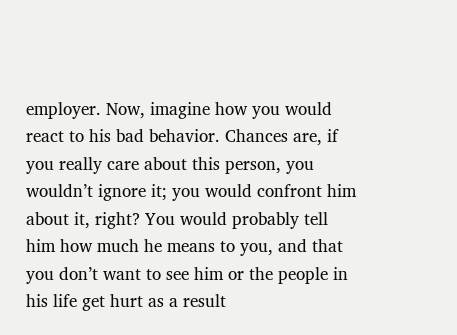employer. Now, imagine how you would react to his bad behavior. Chances are, if you really care about this person, you wouldn’t ignore it; you would confront him about it, right? You would probably tell him how much he means to you, and that you don’t want to see him or the people in his life get hurt as a result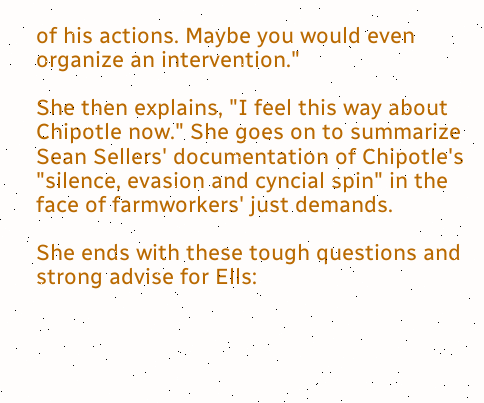of his actions. Maybe you would even organize an intervention."

She then explains, "I feel this way about Chipotle now." She goes on to summarize Sean Sellers' documentation of Chipotle's "silence, evasion and cyncial spin" in the face of farmworkers' just demands.

She ends with these tough questions and strong advise for Ells: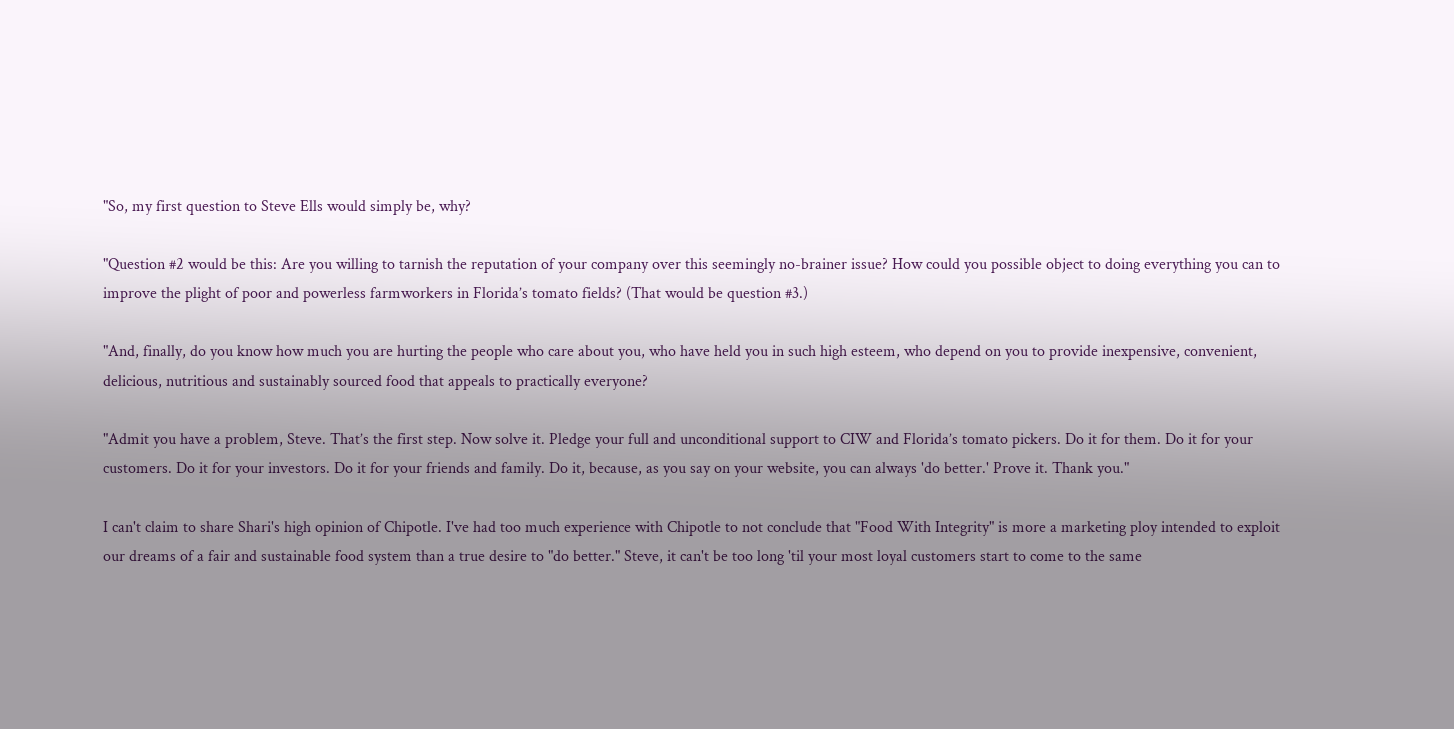"So, my first question to Steve Ells would simply be, why?

"Question #2 would be this: Are you willing to tarnish the reputation of your company over this seemingly no-brainer issue? How could you possible object to doing everything you can to improve the plight of poor and powerless farmworkers in Florida’s tomato fields? (That would be question #3.)

"And, finally, do you know how much you are hurting the people who care about you, who have held you in such high esteem, who depend on you to provide inexpensive, convenient, delicious, nutritious and sustainably sourced food that appeals to practically everyone?

"Admit you have a problem, Steve. That’s the first step. Now solve it. Pledge your full and unconditional support to CIW and Florida’s tomato pickers. Do it for them. Do it for your customers. Do it for your investors. Do it for your friends and family. Do it, because, as you say on your website, you can always 'do better.' Prove it. Thank you."

I can't claim to share Shari's high opinion of Chipotle. I've had too much experience with Chipotle to not conclude that "Food With Integrity" is more a marketing ploy intended to exploit our dreams of a fair and sustainable food system than a true desire to "do better." Steve, it can't be too long 'til your most loyal customers start to come to the same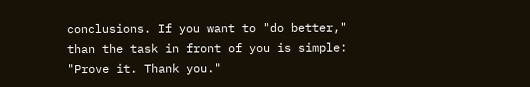conclusions. If you want to "do better," than the task in front of you is simple: "Prove it. Thank you."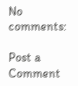No comments:

Post a Comment